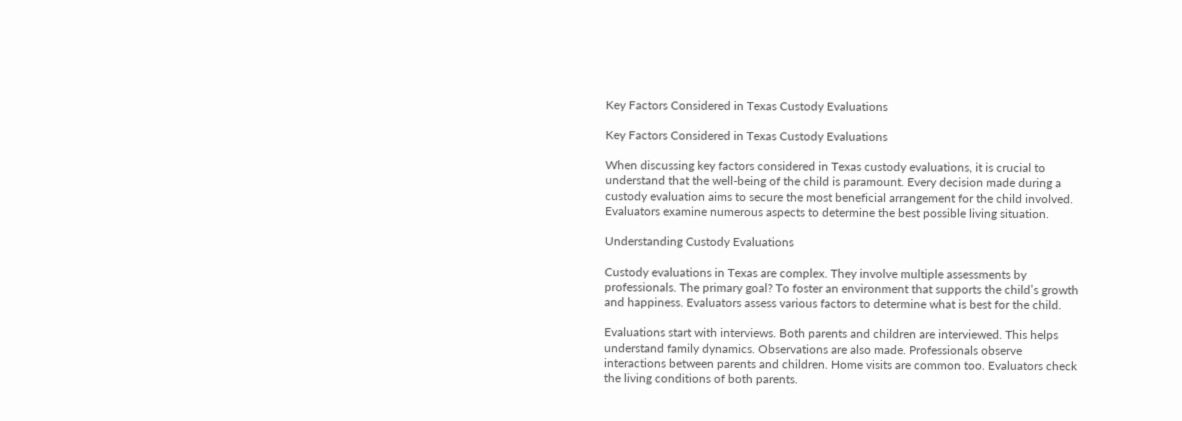Key Factors Considered in Texas Custody Evaluations

Key Factors Considered in Texas Custody Evaluations

When discussing key factors considered in Texas custody evaluations, it is crucial to understand that the well-being of the child is paramount. Every decision made during a custody evaluation aims to secure the most beneficial arrangement for the child involved. Evaluators examine numerous aspects to determine the best possible living situation.

Understanding Custody Evaluations

Custody evaluations in Texas are complex. They involve multiple assessments by professionals. The primary goal? To foster an environment that supports the child’s growth and happiness. Evaluators assess various factors to determine what is best for the child.

Evaluations start with interviews. Both parents and children are interviewed. This helps understand family dynamics. Observations are also made. Professionals observe interactions between parents and children. Home visits are common too. Evaluators check the living conditions of both parents.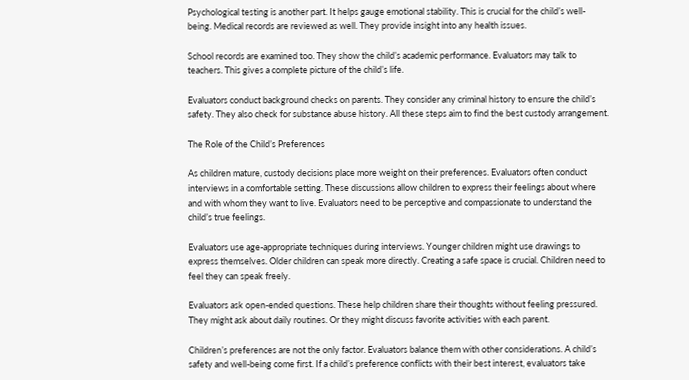Psychological testing is another part. It helps gauge emotional stability. This is crucial for the child’s well-being. Medical records are reviewed as well. They provide insight into any health issues.

School records are examined too. They show the child’s academic performance. Evaluators may talk to teachers. This gives a complete picture of the child’s life.

Evaluators conduct background checks on parents. They consider any criminal history to ensure the child’s safety. They also check for substance abuse history. All these steps aim to find the best custody arrangement.

The Role of the Child’s Preferences

As children mature, custody decisions place more weight on their preferences. Evaluators often conduct interviews in a comfortable setting. These discussions allow children to express their feelings about where and with whom they want to live. Evaluators need to be perceptive and compassionate to understand the child’s true feelings.

Evaluators use age-appropriate techniques during interviews. Younger children might use drawings to express themselves. Older children can speak more directly. Creating a safe space is crucial. Children need to feel they can speak freely.

Evaluators ask open-ended questions. These help children share their thoughts without feeling pressured. They might ask about daily routines. Or they might discuss favorite activities with each parent.

Children’s preferences are not the only factor. Evaluators balance them with other considerations. A child’s safety and well-being come first. If a child’s preference conflicts with their best interest, evaluators take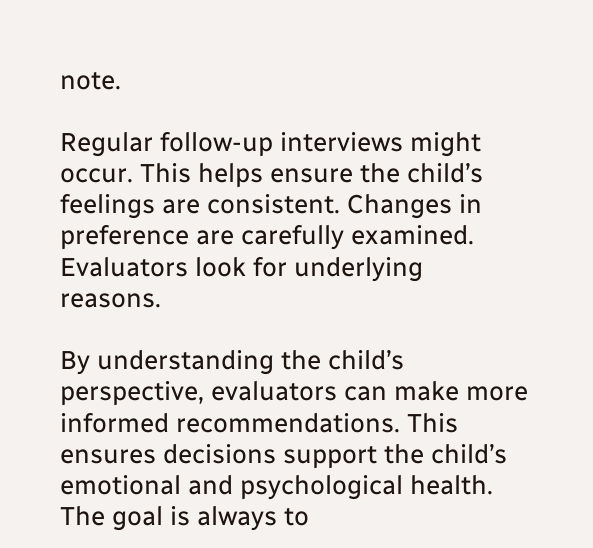note.

Regular follow-up interviews might occur. This helps ensure the child’s feelings are consistent. Changes in preference are carefully examined. Evaluators look for underlying reasons.

By understanding the child’s perspective, evaluators can make more informed recommendations. This ensures decisions support the child’s emotional and psychological health. The goal is always to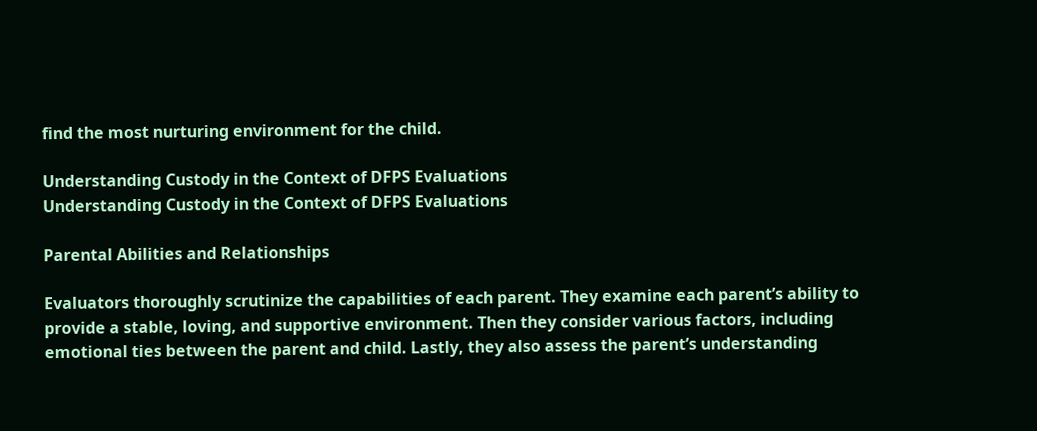find the most nurturing environment for the child.

Understanding Custody in the Context of DFPS Evaluations
Understanding Custody in the Context of DFPS Evaluations

Parental Abilities and Relationships

Evaluators thoroughly scrutinize the capabilities of each parent. They examine each parent’s ability to provide a stable, loving, and supportive environment. Then they consider various factors, including emotional ties between the parent and child. Lastly, they also assess the parent’s understanding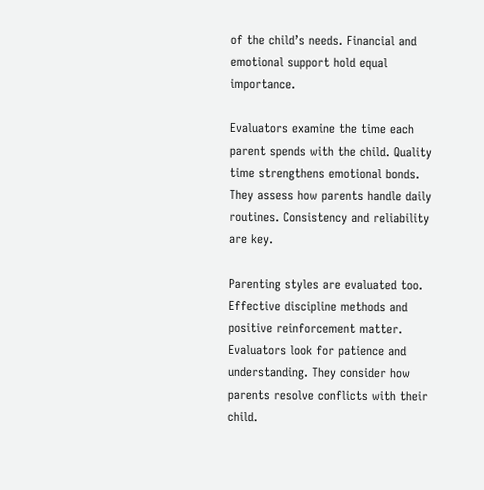of the child’s needs. Financial and emotional support hold equal importance.

Evaluators examine the time each parent spends with the child. Quality time strengthens emotional bonds. They assess how parents handle daily routines. Consistency and reliability are key.

Parenting styles are evaluated too. Effective discipline methods and positive reinforcement matter. Evaluators look for patience and understanding. They consider how parents resolve conflicts with their child.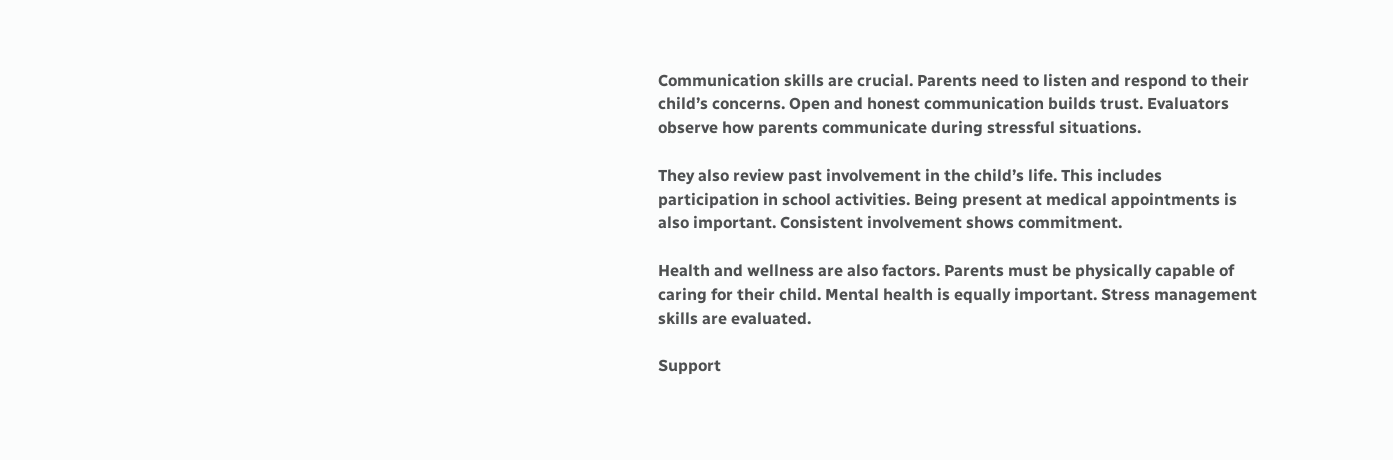Communication skills are crucial. Parents need to listen and respond to their child’s concerns. Open and honest communication builds trust. Evaluators observe how parents communicate during stressful situations.

They also review past involvement in the child’s life. This includes participation in school activities. Being present at medical appointments is also important. Consistent involvement shows commitment.

Health and wellness are also factors. Parents must be physically capable of caring for their child. Mental health is equally important. Stress management skills are evaluated.

Support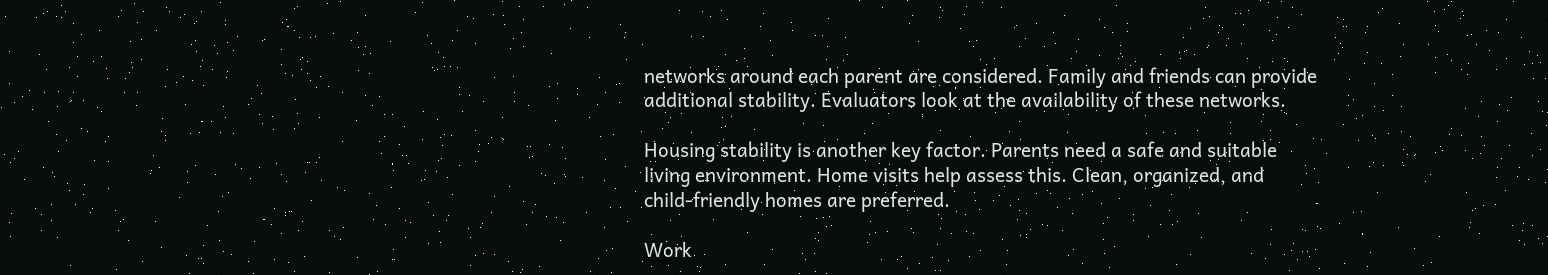networks around each parent are considered. Family and friends can provide additional stability. Evaluators look at the availability of these networks.

Housing stability is another key factor. Parents need a safe and suitable living environment. Home visits help assess this. Clean, organized, and child-friendly homes are preferred.

Work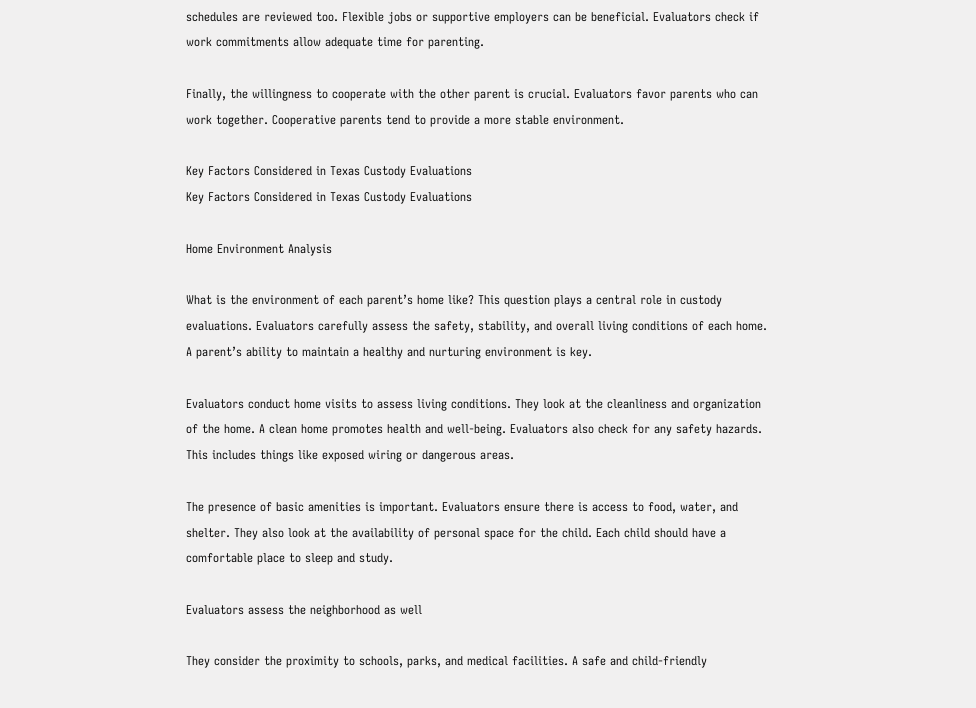schedules are reviewed too. Flexible jobs or supportive employers can be beneficial. Evaluators check if work commitments allow adequate time for parenting.

Finally, the willingness to cooperate with the other parent is crucial. Evaluators favor parents who can work together. Cooperative parents tend to provide a more stable environment.

Key Factors Considered in Texas Custody Evaluations
Key Factors Considered in Texas Custody Evaluations

Home Environment Analysis

What is the environment of each parent’s home like? This question plays a central role in custody evaluations. Evaluators carefully assess the safety, stability, and overall living conditions of each home. A parent’s ability to maintain a healthy and nurturing environment is key.

Evaluators conduct home visits to assess living conditions. They look at the cleanliness and organization of the home. A clean home promotes health and well-being. Evaluators also check for any safety hazards. This includes things like exposed wiring or dangerous areas.

The presence of basic amenities is important. Evaluators ensure there is access to food, water, and shelter. They also look at the availability of personal space for the child. Each child should have a comfortable place to sleep and study.

Evaluators assess the neighborhood as well

They consider the proximity to schools, parks, and medical facilities. A safe and child-friendly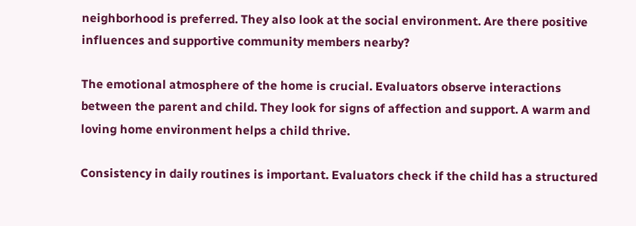neighborhood is preferred. They also look at the social environment. Are there positive influences and supportive community members nearby?

The emotional atmosphere of the home is crucial. Evaluators observe interactions between the parent and child. They look for signs of affection and support. A warm and loving home environment helps a child thrive.

Consistency in daily routines is important. Evaluators check if the child has a structured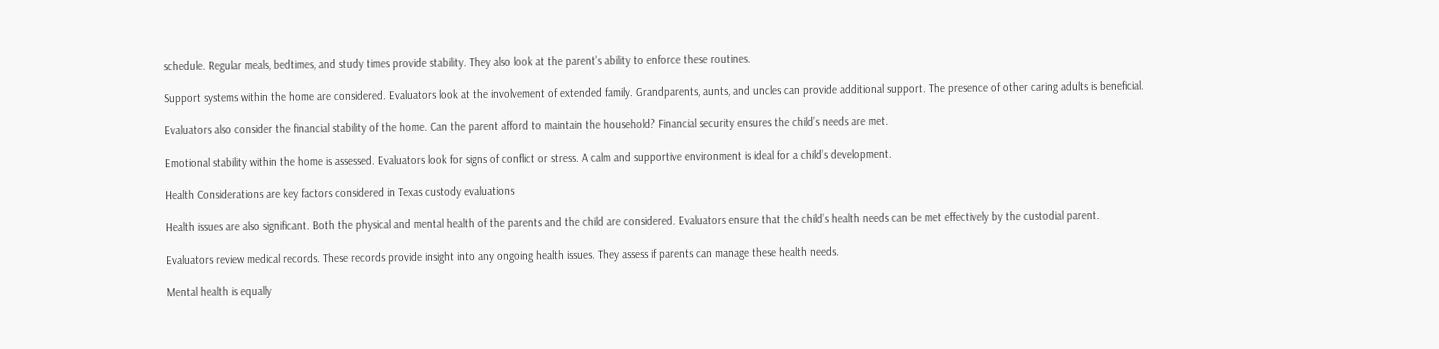schedule. Regular meals, bedtimes, and study times provide stability. They also look at the parent’s ability to enforce these routines.

Support systems within the home are considered. Evaluators look at the involvement of extended family. Grandparents, aunts, and uncles can provide additional support. The presence of other caring adults is beneficial.

Evaluators also consider the financial stability of the home. Can the parent afford to maintain the household? Financial security ensures the child’s needs are met.

Emotional stability within the home is assessed. Evaluators look for signs of conflict or stress. A calm and supportive environment is ideal for a child’s development.

Health Considerations are key factors considered in Texas custody evaluations

Health issues are also significant. Both the physical and mental health of the parents and the child are considered. Evaluators ensure that the child’s health needs can be met effectively by the custodial parent.

Evaluators review medical records. These records provide insight into any ongoing health issues. They assess if parents can manage these health needs.

Mental health is equally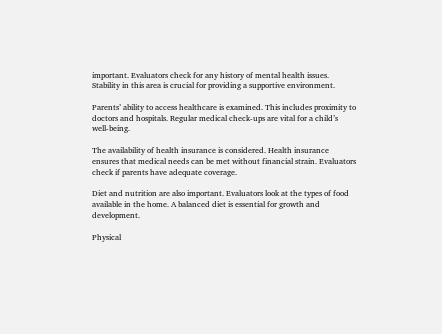important. Evaluators check for any history of mental health issues. Stability in this area is crucial for providing a supportive environment.

Parents’ ability to access healthcare is examined. This includes proximity to doctors and hospitals. Regular medical check-ups are vital for a child’s well-being.

The availability of health insurance is considered. Health insurance ensures that medical needs can be met without financial strain. Evaluators check if parents have adequate coverage.

Diet and nutrition are also important. Evaluators look at the types of food available in the home. A balanced diet is essential for growth and development.

Physical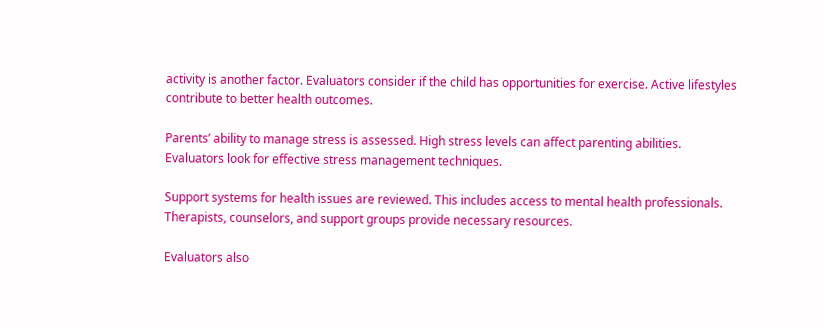activity is another factor. Evaluators consider if the child has opportunities for exercise. Active lifestyles contribute to better health outcomes.

Parents’ ability to manage stress is assessed. High stress levels can affect parenting abilities. Evaluators look for effective stress management techniques.

Support systems for health issues are reviewed. This includes access to mental health professionals. Therapists, counselors, and support groups provide necessary resources.

Evaluators also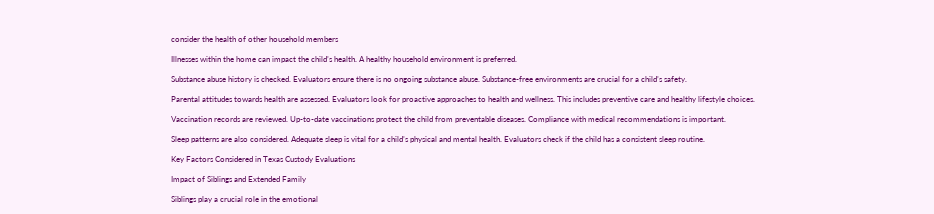consider the health of other household members

Illnesses within the home can impact the child’s health. A healthy household environment is preferred.

Substance abuse history is checked. Evaluators ensure there is no ongoing substance abuse. Substance-free environments are crucial for a child’s safety.

Parental attitudes towards health are assessed. Evaluators look for proactive approaches to health and wellness. This includes preventive care and healthy lifestyle choices.

Vaccination records are reviewed. Up-to-date vaccinations protect the child from preventable diseases. Compliance with medical recommendations is important.

Sleep patterns are also considered. Adequate sleep is vital for a child’s physical and mental health. Evaluators check if the child has a consistent sleep routine.

Key Factors Considered in Texas Custody Evaluations

Impact of Siblings and Extended Family

Siblings play a crucial role in the emotional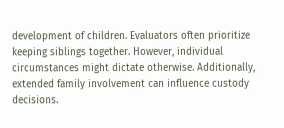development of children. Evaluators often prioritize keeping siblings together. However, individual circumstances might dictate otherwise. Additionally, extended family involvement can influence custody decisions.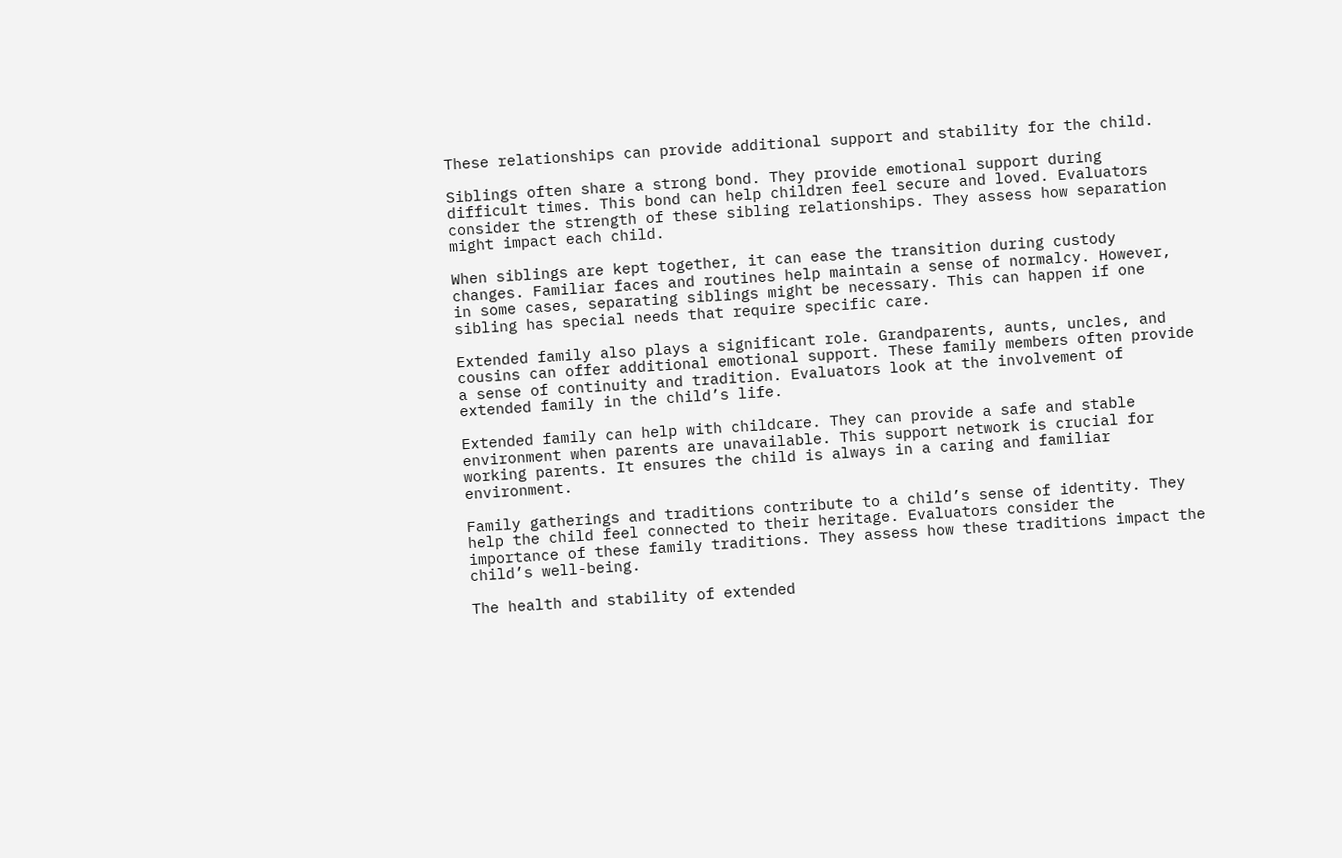These relationships can provide additional support and stability for the child.

Siblings often share a strong bond. They provide emotional support during difficult times. This bond can help children feel secure and loved. Evaluators consider the strength of these sibling relationships. They assess how separation might impact each child.

When siblings are kept together, it can ease the transition during custody changes. Familiar faces and routines help maintain a sense of normalcy. However, in some cases, separating siblings might be necessary. This can happen if one sibling has special needs that require specific care.

Extended family also plays a significant role. Grandparents, aunts, uncles, and cousins can offer additional emotional support. These family members often provide a sense of continuity and tradition. Evaluators look at the involvement of extended family in the child’s life.

Extended family can help with childcare. They can provide a safe and stable environment when parents are unavailable. This support network is crucial for working parents. It ensures the child is always in a caring and familiar environment.

Family gatherings and traditions contribute to a child’s sense of identity. They help the child feel connected to their heritage. Evaluators consider the importance of these family traditions. They assess how these traditions impact the child’s well-being.

The health and stability of extended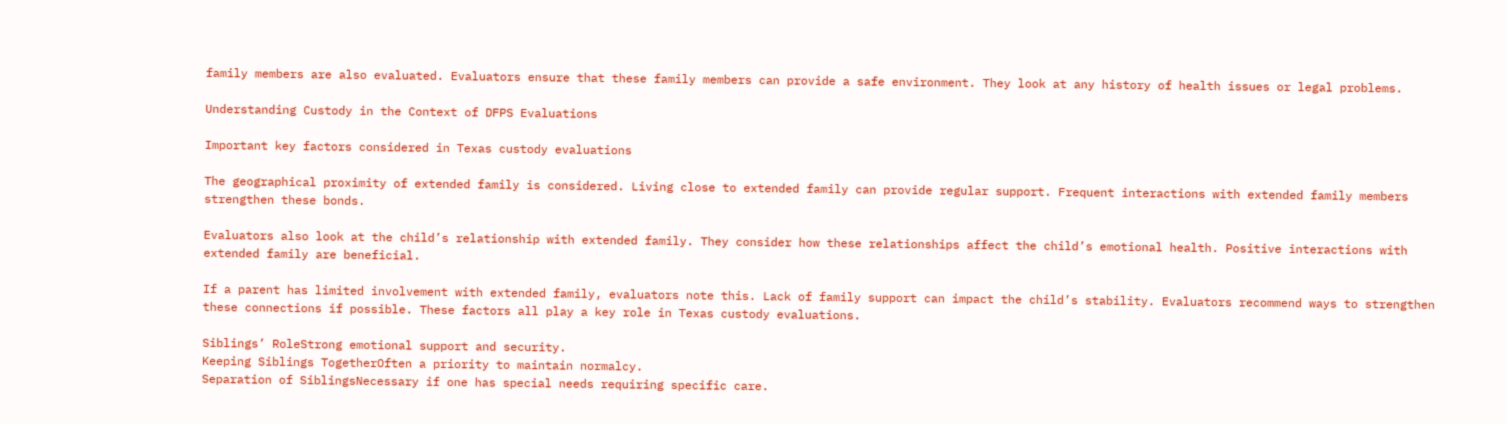family members are also evaluated. Evaluators ensure that these family members can provide a safe environment. They look at any history of health issues or legal problems.

Understanding Custody in the Context of DFPS Evaluations

Important key factors considered in Texas custody evaluations

The geographical proximity of extended family is considered. Living close to extended family can provide regular support. Frequent interactions with extended family members strengthen these bonds.

Evaluators also look at the child’s relationship with extended family. They consider how these relationships affect the child’s emotional health. Positive interactions with extended family are beneficial.

If a parent has limited involvement with extended family, evaluators note this. Lack of family support can impact the child’s stability. Evaluators recommend ways to strengthen these connections if possible. These factors all play a key role in Texas custody evaluations.

Siblings’ RoleStrong emotional support and security.
Keeping Siblings TogetherOften a priority to maintain normalcy.
Separation of SiblingsNecessary if one has special needs requiring specific care.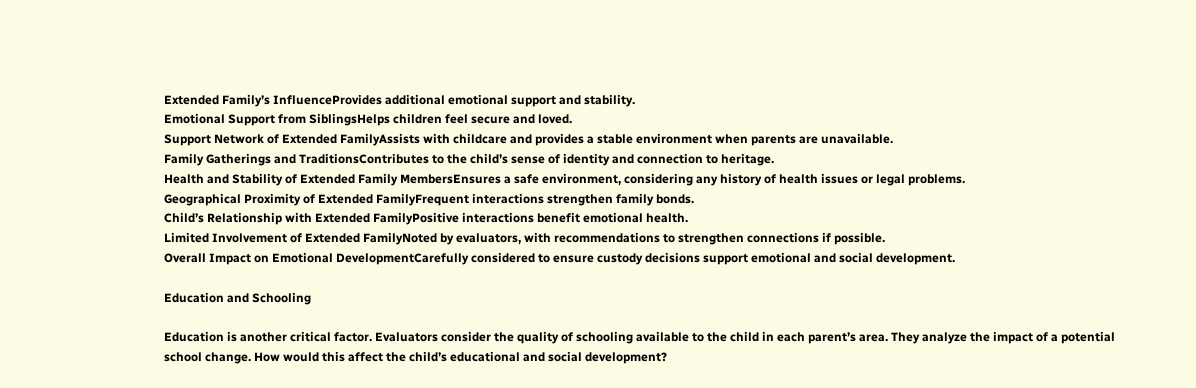Extended Family’s InfluenceProvides additional emotional support and stability.
Emotional Support from SiblingsHelps children feel secure and loved.
Support Network of Extended FamilyAssists with childcare and provides a stable environment when parents are unavailable.
Family Gatherings and TraditionsContributes to the child’s sense of identity and connection to heritage.
Health and Stability of Extended Family MembersEnsures a safe environment, considering any history of health issues or legal problems.
Geographical Proximity of Extended FamilyFrequent interactions strengthen family bonds.
Child’s Relationship with Extended FamilyPositive interactions benefit emotional health.
Limited Involvement of Extended FamilyNoted by evaluators, with recommendations to strengthen connections if possible.
Overall Impact on Emotional DevelopmentCarefully considered to ensure custody decisions support emotional and social development.

Education and Schooling

Education is another critical factor. Evaluators consider the quality of schooling available to the child in each parent’s area. They analyze the impact of a potential school change. How would this affect the child’s educational and social development?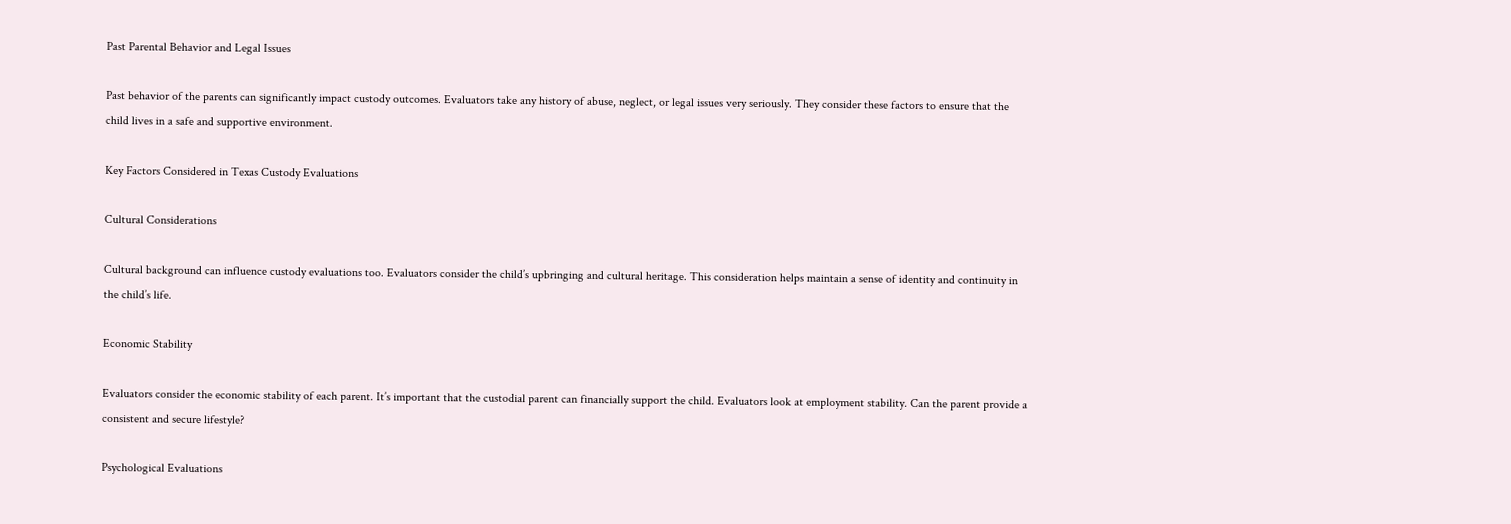Past Parental Behavior and Legal Issues

Past behavior of the parents can significantly impact custody outcomes. Evaluators take any history of abuse, neglect, or legal issues very seriously. They consider these factors to ensure that the child lives in a safe and supportive environment.

Key Factors Considered in Texas Custody Evaluations

Cultural Considerations

Cultural background can influence custody evaluations too. Evaluators consider the child’s upbringing and cultural heritage. This consideration helps maintain a sense of identity and continuity in the child’s life.

Economic Stability

Evaluators consider the economic stability of each parent. It’s important that the custodial parent can financially support the child. Evaluators look at employment stability. Can the parent provide a consistent and secure lifestyle?

Psychological Evaluations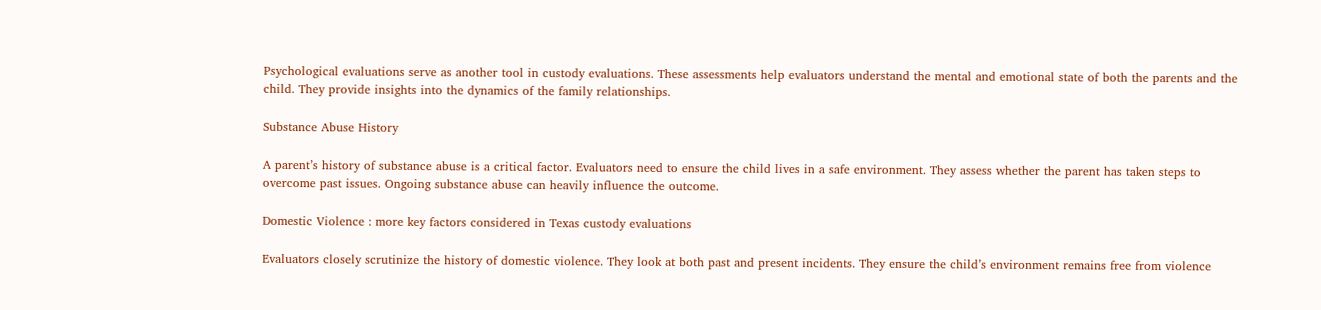Psychological evaluations serve as another tool in custody evaluations. These assessments help evaluators understand the mental and emotional state of both the parents and the child. They provide insights into the dynamics of the family relationships.

Substance Abuse History

A parent’s history of substance abuse is a critical factor. Evaluators need to ensure the child lives in a safe environment. They assess whether the parent has taken steps to overcome past issues. Ongoing substance abuse can heavily influence the outcome.

Domestic Violence : more key factors considered in Texas custody evaluations

Evaluators closely scrutinize the history of domestic violence. They look at both past and present incidents. They ensure the child’s environment remains free from violence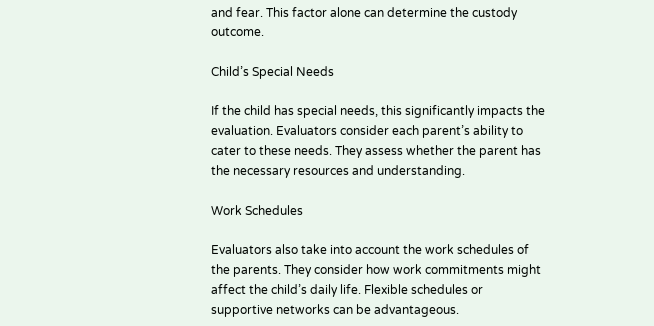and fear. This factor alone can determine the custody outcome.

Child’s Special Needs

If the child has special needs, this significantly impacts the evaluation. Evaluators consider each parent’s ability to cater to these needs. They assess whether the parent has the necessary resources and understanding.

Work Schedules

Evaluators also take into account the work schedules of the parents. They consider how work commitments might affect the child’s daily life. Flexible schedules or supportive networks can be advantageous.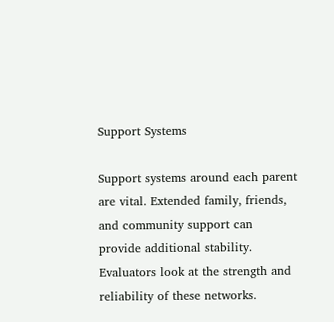Support Systems

Support systems around each parent are vital. Extended family, friends, and community support can provide additional stability. Evaluators look at the strength and reliability of these networks.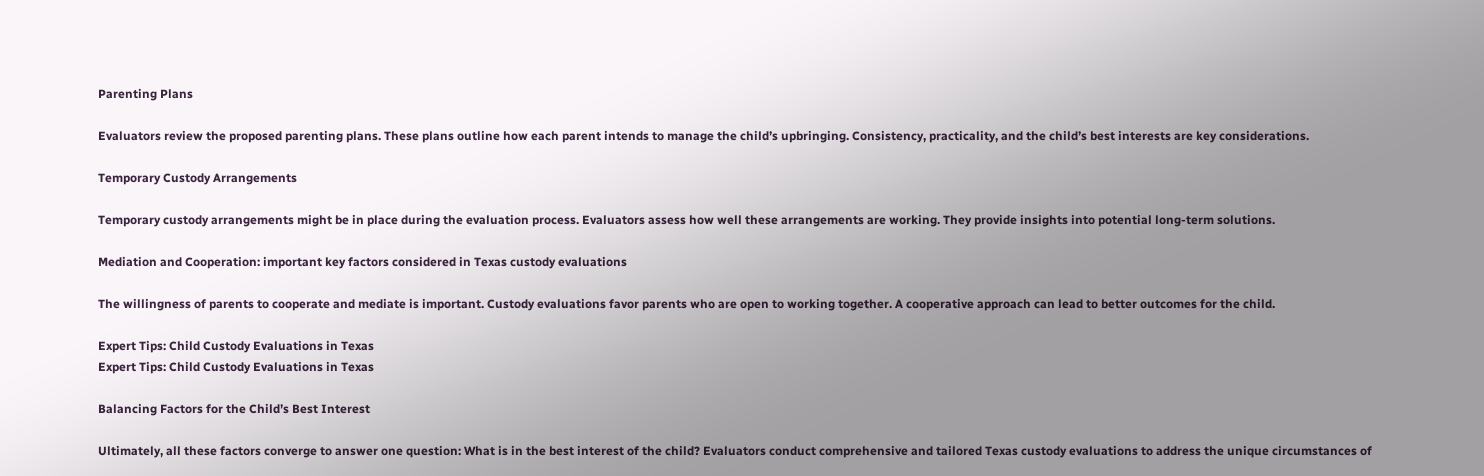Parenting Plans

Evaluators review the proposed parenting plans. These plans outline how each parent intends to manage the child’s upbringing. Consistency, practicality, and the child’s best interests are key considerations.

Temporary Custody Arrangements

Temporary custody arrangements might be in place during the evaluation process. Evaluators assess how well these arrangements are working. They provide insights into potential long-term solutions.

Mediation and Cooperation: important key factors considered in Texas custody evaluations

The willingness of parents to cooperate and mediate is important. Custody evaluations favor parents who are open to working together. A cooperative approach can lead to better outcomes for the child.

Expert Tips: Child Custody Evaluations in Texas
Expert Tips: Child Custody Evaluations in Texas

Balancing Factors for the Child’s Best Interest

Ultimately, all these factors converge to answer one question: What is in the best interest of the child? Evaluators conduct comprehensive and tailored Texas custody evaluations to address the unique circumstances of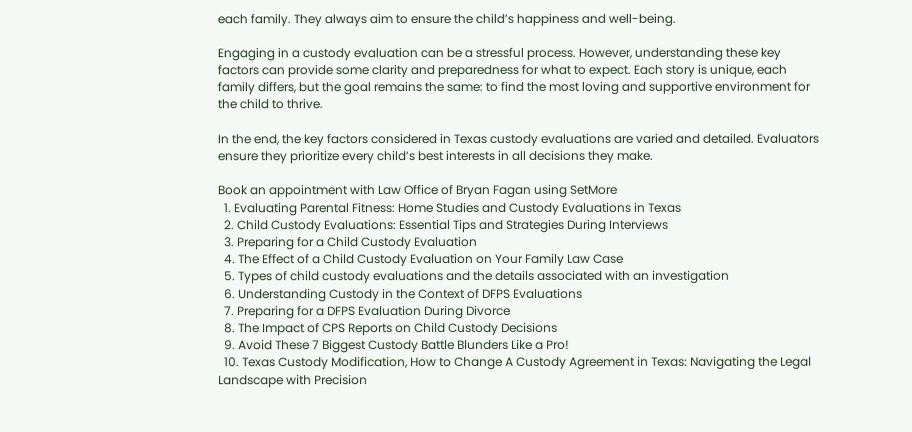each family. They always aim to ensure the child’s happiness and well-being.

Engaging in a custody evaluation can be a stressful process. However, understanding these key factors can provide some clarity and preparedness for what to expect. Each story is unique, each family differs, but the goal remains the same: to find the most loving and supportive environment for the child to thrive.

In the end, the key factors considered in Texas custody evaluations are varied and detailed. Evaluators ensure they prioritize every child’s best interests in all decisions they make.

Book an appointment with Law Office of Bryan Fagan using SetMore
  1. Evaluating Parental Fitness: Home Studies and Custody Evaluations in Texas
  2. Child Custody Evaluations: Essential Tips and Strategies During Interviews
  3. Preparing for a Child Custody Evaluation
  4. The Effect of a Child Custody Evaluation on Your Family Law Case
  5. Types of child custody evaluations and the details associated with an investigation
  6. Understanding Custody in the Context of DFPS Evaluations
  7. Preparing for a DFPS Evaluation During Divorce
  8. The Impact of CPS Reports on Child Custody Decisions
  9. Avoid These 7 Biggest Custody Battle Blunders Like a Pro!
  10. Texas Custody Modification, How to Change A Custody Agreement in Texas: Navigating the Legal Landscape with Precision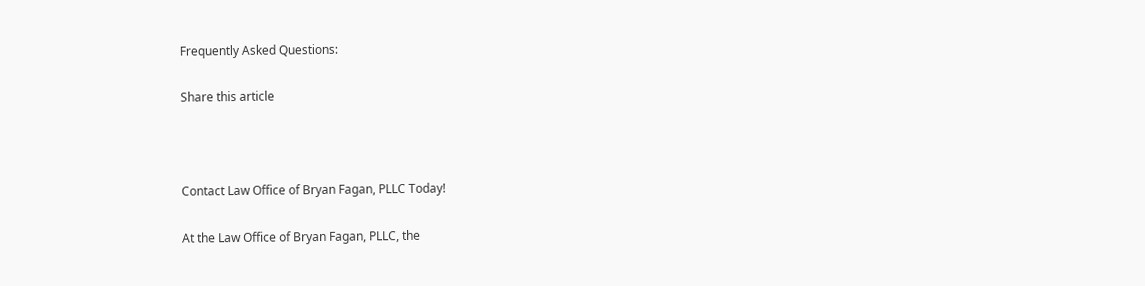Frequently Asked Questions:

Share this article



Contact Law Office of Bryan Fagan, PLLC Today!

At the Law Office of Bryan Fagan, PLLC, the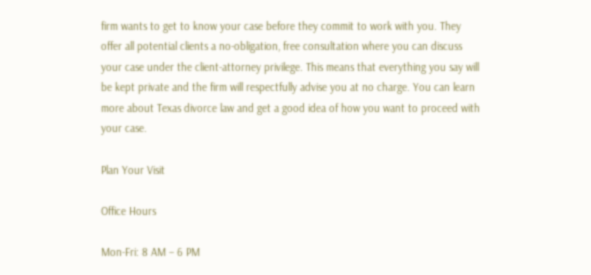firm wants to get to know your case before they commit to work with you. They offer all potential clients a no-obligation, free consultation where you can discuss your case under the client-attorney privilege. This means that everything you say will be kept private and the firm will respectfully advise you at no charge. You can learn more about Texas divorce law and get a good idea of how you want to proceed with your case.

Plan Your Visit

Office Hours

Mon-Fri: 8 AM – 6 PM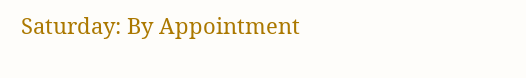Saturday: By Appointment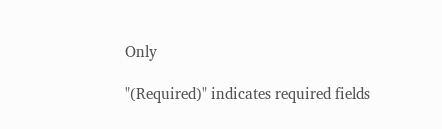Only

"(Required)" indicates required fields